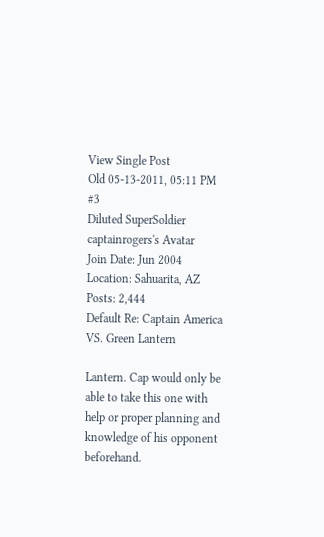View Single Post
Old 05-13-2011, 05:11 PM   #3
Diluted SuperSoldier
captainrogers's Avatar
Join Date: Jun 2004
Location: Sahuarita, AZ
Posts: 2,444
Default Re: Captain America VS. Green Lantern

Lantern. Cap would only be able to take this one with help or proper planning and knowledge of his opponent beforehand.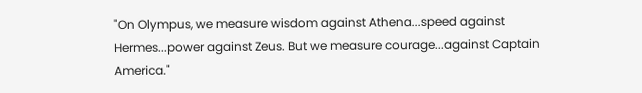"On Olympus, we measure wisdom against Athena...speed against Hermes...power against Zeus. But we measure courage...against Captain America."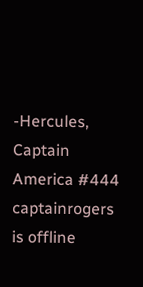-Hercules, Captain America #444
captainrogers is offline